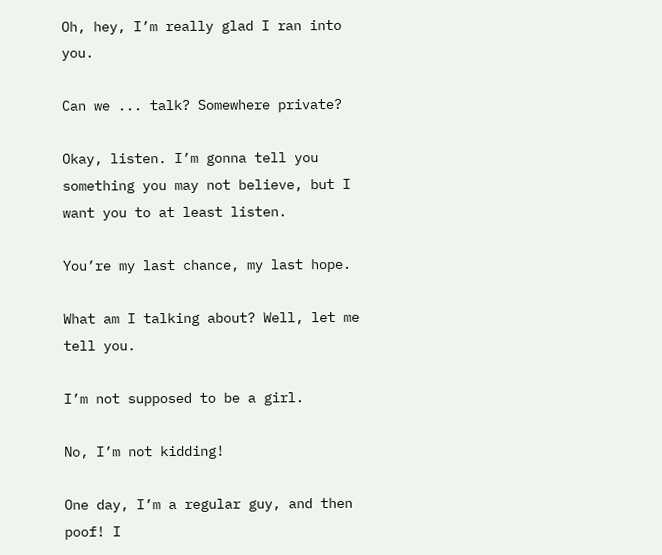Oh, hey, I’m really glad I ran into you.

Can we ... talk? Somewhere private?

Okay, listen. I’m gonna tell you something you may not believe, but I want you to at least listen.

You’re my last chance, my last hope.

What am I talking about? Well, let me tell you.

I’m not supposed to be a girl.

No, I’m not kidding!

One day, I’m a regular guy, and then poof! I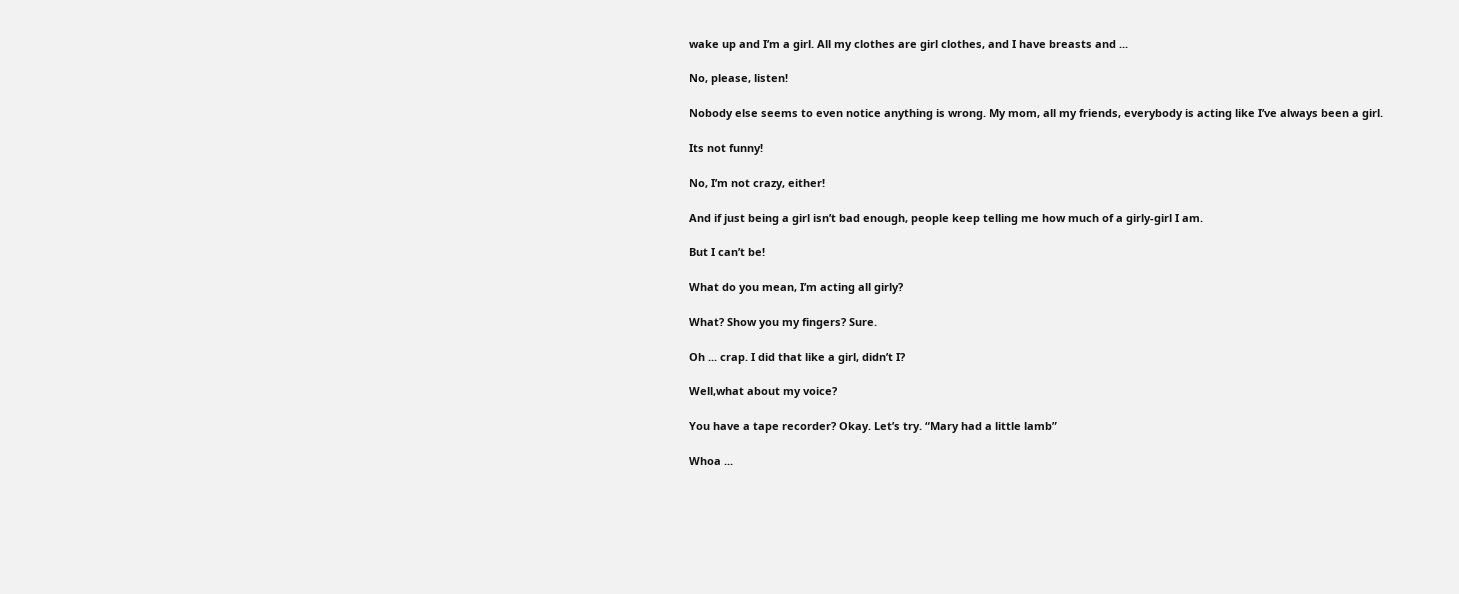wake up and I’m a girl. All my clothes are girl clothes, and I have breasts and ...

No, please, listen!

Nobody else seems to even notice anything is wrong. My mom, all my friends, everybody is acting like I’ve always been a girl.

Its not funny!

No, I’m not crazy, either!

And if just being a girl isn’t bad enough, people keep telling me how much of a girly-girl I am.

But I can’t be!

What do you mean, I’m acting all girly?

What? Show you my fingers? Sure.

Oh ... crap. I did that like a girl, didn’t I?

Well,what about my voice?

You have a tape recorder? Okay. Let’s try. “Mary had a little lamb”

Whoa ...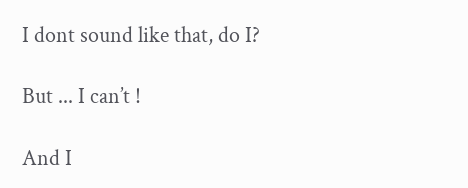I dont sound like that, do I?

But ... I can’t !

And I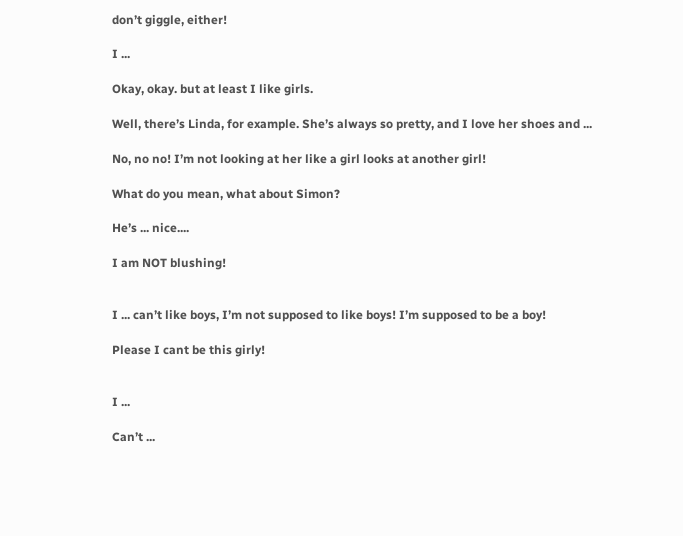don’t giggle, either!

I ...

Okay, okay. but at least I like girls.

Well, there’s Linda, for example. She’s always so pretty, and I love her shoes and ...

No, no no! I’m not looking at her like a girl looks at another girl!

What do you mean, what about Simon?

He’s ... nice....

I am NOT blushing!


I ... can’t like boys, I’m not supposed to like boys! I’m supposed to be a boy!

Please I cant be this girly!


I ...

Can’t ...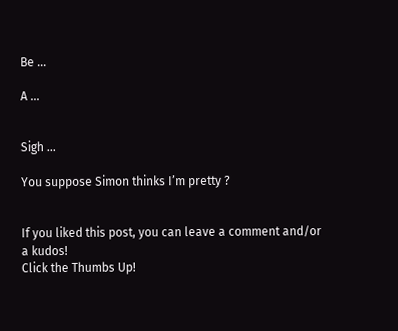Be ...

A ...


Sigh ...

You suppose Simon thinks I’m pretty ?


If you liked this post, you can leave a comment and/or a kudos!
Click the Thumbs Up!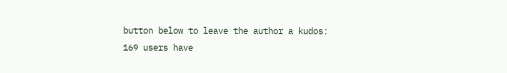button below to leave the author a kudos:
169 users have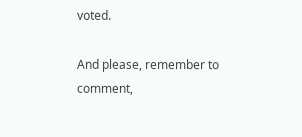voted.

And please, remember to comment,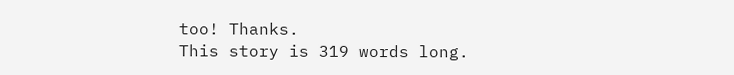too! Thanks.
This story is 319 words long.